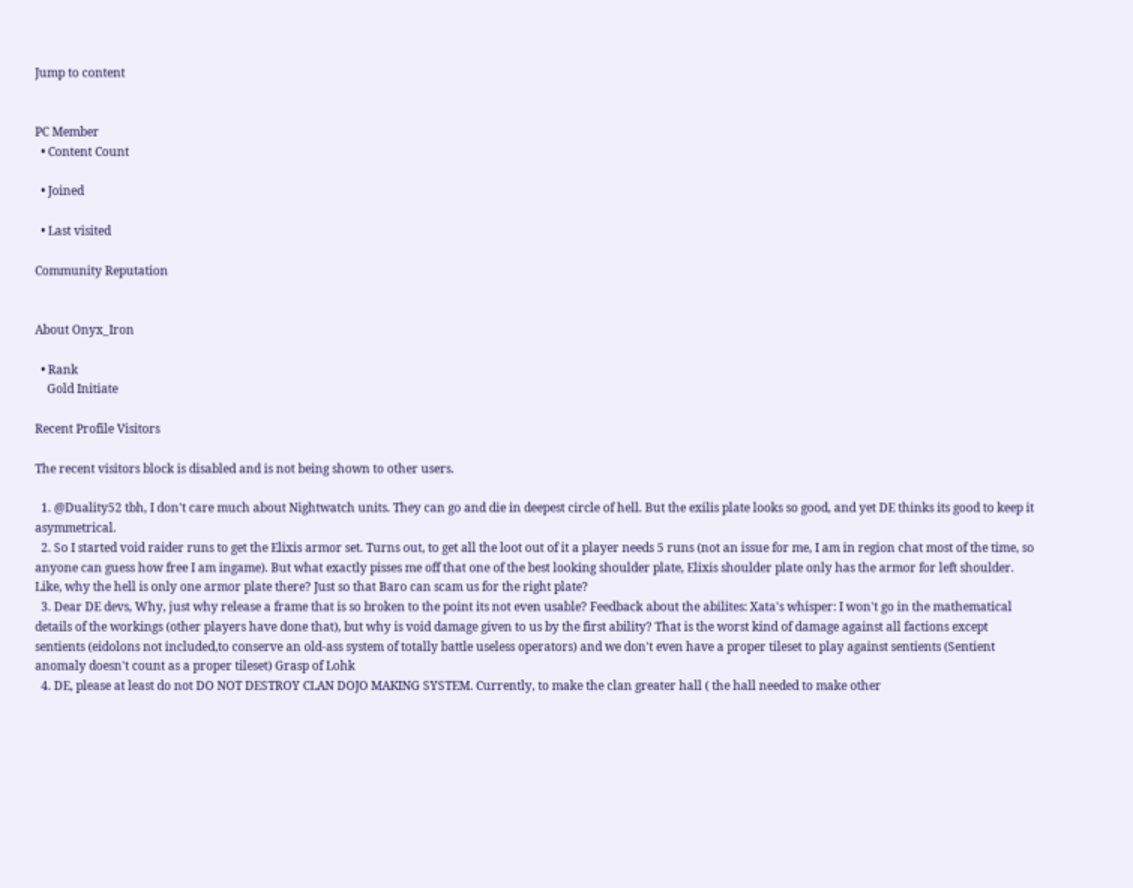Jump to content


PC Member
  • Content Count

  • Joined

  • Last visited

Community Reputation


About Onyx_Iron

  • Rank
    Gold Initiate

Recent Profile Visitors

The recent visitors block is disabled and is not being shown to other users.

  1. @Duality52 tbh, I don't care much about Nightwatch units. They can go and die in deepest circle of hell. But the exilis plate looks so good, and yet DE thinks its good to keep it asymmetrical.
  2. So I started void raider runs to get the Elixis armor set. Turns out, to get all the loot out of it a player needs 5 runs (not an issue for me, I am in region chat most of the time, so anyone can guess how free I am ingame). But what exactly pisses me off that one of the best looking shoulder plate, Elixis shoulder plate only has the armor for left shoulder. Like, why the hell is only one armor plate there? Just so that Baro can scam us for the right plate?
  3. Dear DE devs, Why, just why release a frame that is so broken to the point its not even usable? Feedback about the abilites: Xata's whisper: I won't go in the mathematical details of the workings (other players have done that), but why is void damage given to us by the first ability? That is the worst kind of damage against all factions except sentients (eidolons not included,to conserve an old-ass system of totally battle useless operators) and we don't even have a proper tileset to play against sentients (Sentient anomaly doesn't count as a proper tileset) Grasp of Lohk
  4. DE, please at least do not DO NOT DESTROY CLAN DOJO MAKING SYSTEM. Currently, to make the clan greater hall ( the hall needed to make other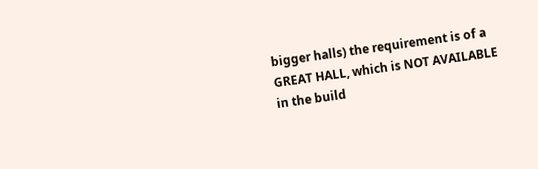bigger halls) the requirement is of a GREAT HALL, which is NOT AVAILABLE in the build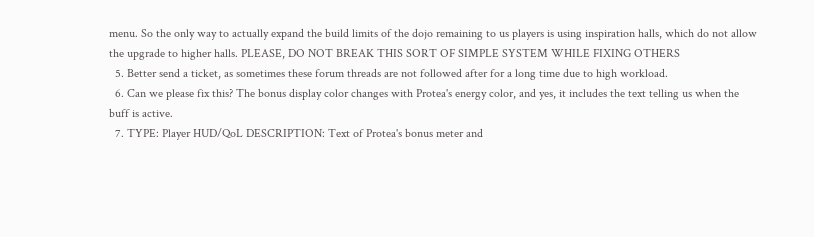menu. So the only way to actually expand the build limits of the dojo remaining to us players is using inspiration halls, which do not allow the upgrade to higher halls. PLEASE, DO NOT BREAK THIS SORT OF SIMPLE SYSTEM WHILE FIXING OTHERS
  5. Better send a ticket, as sometimes these forum threads are not followed after for a long time due to high workload.
  6. Can we please fix this? The bonus display color changes with Protea's energy color, and yes, it includes the text telling us when the buff is active.
  7. TYPE: Player HUD/QoL DESCRIPTION: Text of Protea's bonus meter and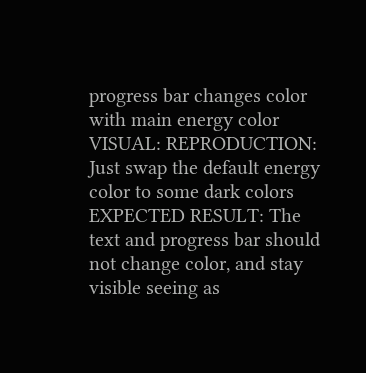progress bar changes color with main energy color VISUAL: REPRODUCTION: Just swap the default energy color to some dark colors EXPECTED RESULT: The text and progress bar should not change color, and stay visible seeing as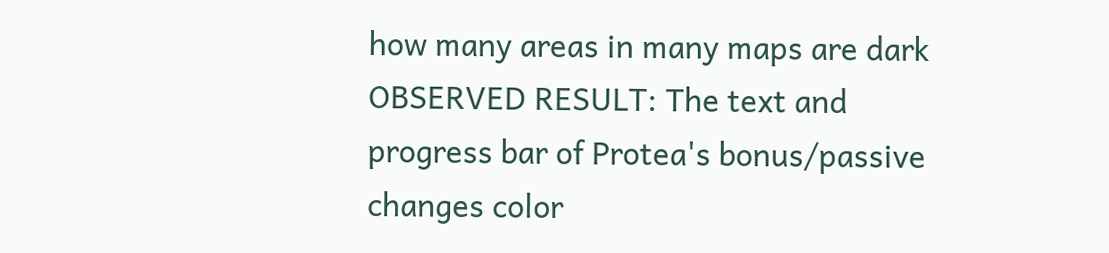how many areas in many maps are dark OBSERVED RESULT: The text and progress bar of Protea's bonus/passive changes color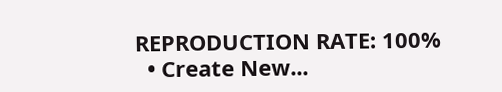REPRODUCTION RATE: 100%
  • Create New...